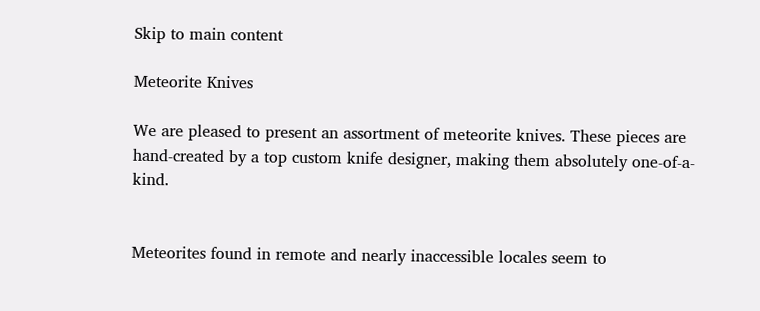Skip to main content

Meteorite Knives

We are pleased to present an assortment of meteorite knives. These pieces are hand-created by a top custom knife designer, making them absolutely one-of-a-kind.


Meteorites found in remote and nearly inaccessible locales seem to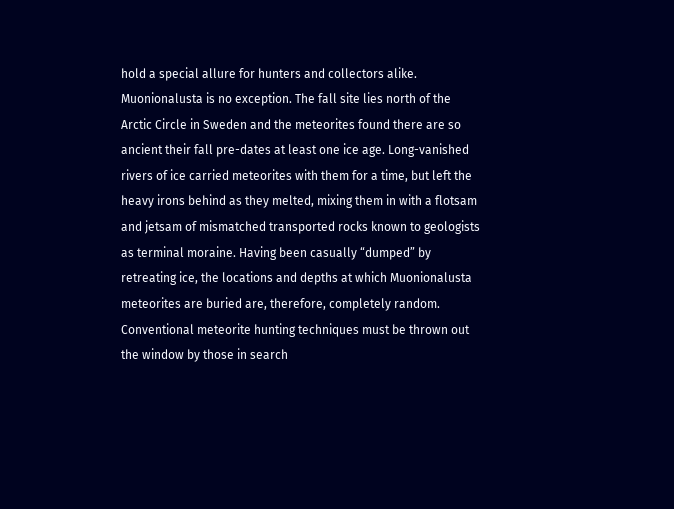hold a special allure for hunters and collectors alike. Muonionalusta is no exception. The fall site lies north of the Arctic Circle in Sweden and the meteorites found there are so ancient their fall pre-dates at least one ice age. Long-vanished rivers of ice carried meteorites with them for a time, but left the heavy irons behind as they melted, mixing them in with a flotsam and jetsam of mismatched transported rocks known to geologists as terminal moraine. Having been casually “dumped” by retreating ice, the locations and depths at which Muonionalusta meteorites are buried are, therefore, completely random. Conventional meteorite hunting techniques must be thrown out the window by those in search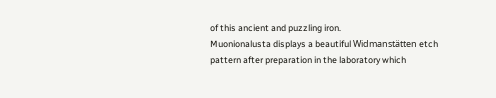of this ancient and puzzling iron.
Muonionalusta displays a beautiful Widmanstätten etch pattern after preparation in the laboratory which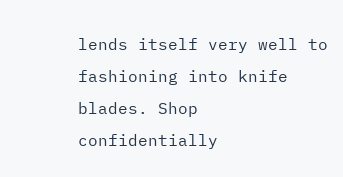lends itself very well to fashioning into knife blades. Shop confidentially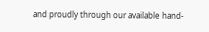and proudly through our available hand-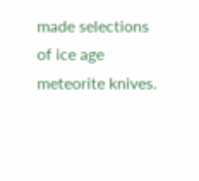made selections of ice age meteorite knives.